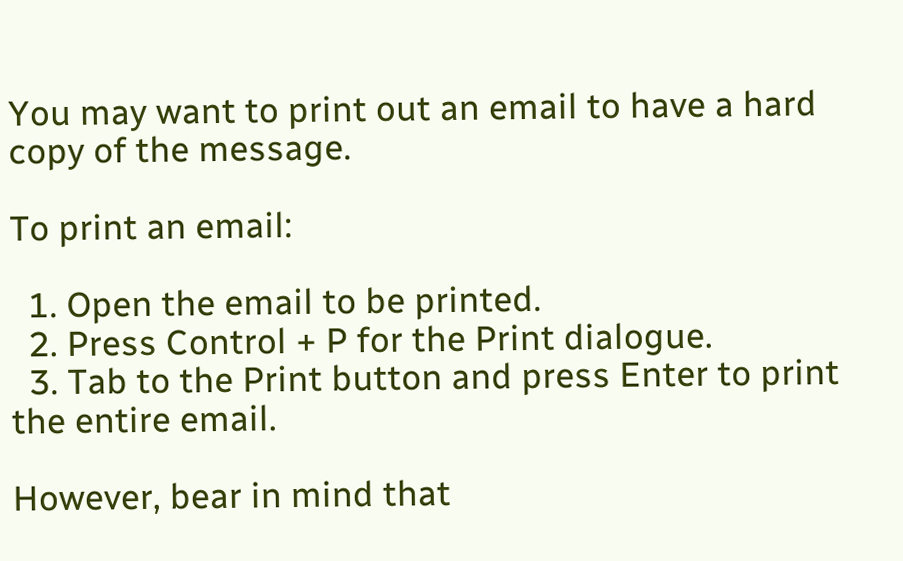You may want to print out an email to have a hard copy of the message.

To print an email:

  1. Open the email to be printed.
  2. Press Control + P for the Print dialogue.
  3. Tab to the Print button and press Enter to print the entire email.

However, bear in mind that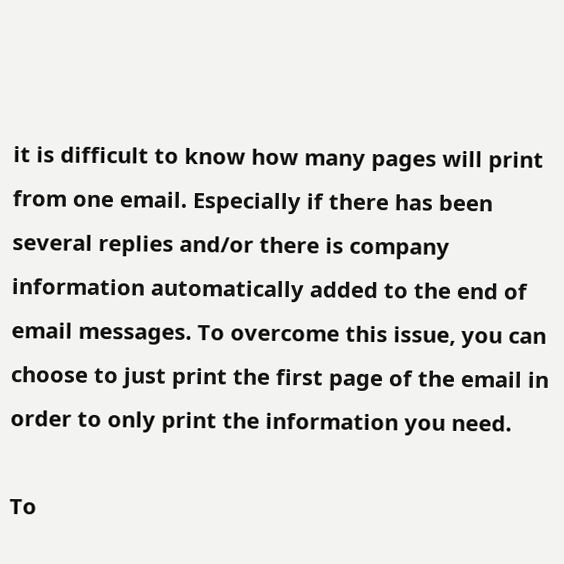it is difficult to know how many pages will print from one email. Especially if there has been several replies and/or there is company information automatically added to the end of email messages. To overcome this issue, you can choose to just print the first page of the email in order to only print the information you need.

To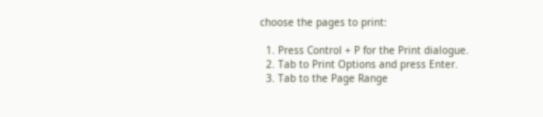choose the pages to print:

  1. Press Control + P for the Print dialogue.
  2. Tab to Print Options and press Enter.
  3. Tab to the Page Range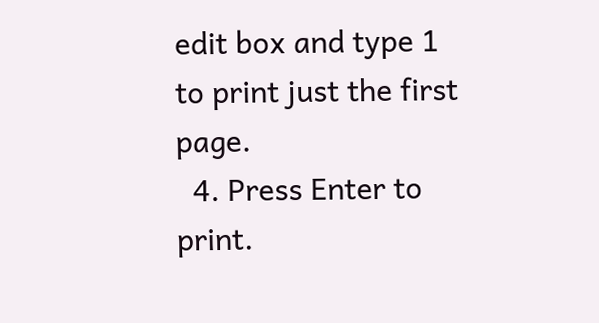edit box and type 1 to print just the first page.
  4. Press Enter to print.